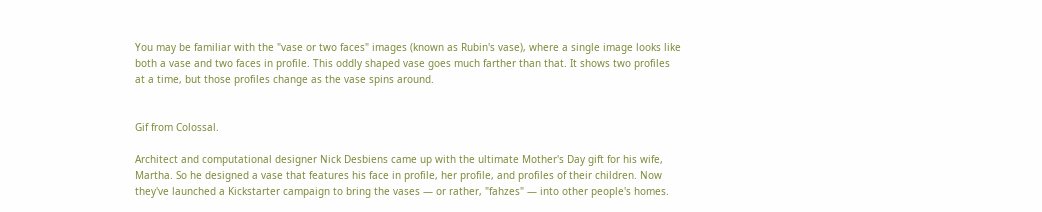You may be familiar with the "vase or two faces" images (known as Rubin's vase), where a single image looks like both a vase and two faces in profile. This oddly shaped vase goes much farther than that. It shows two profiles at a time, but those profiles change as the vase spins around.


Gif from Colossal.

Architect and computational designer Nick Desbiens came up with the ultimate Mother's Day gift for his wife, Martha. So he designed a vase that features his face in profile, her profile, and profiles of their children. Now they've launched a Kickstarter campaign to bring the vases — or rather, "fahzes" — into other people's homes.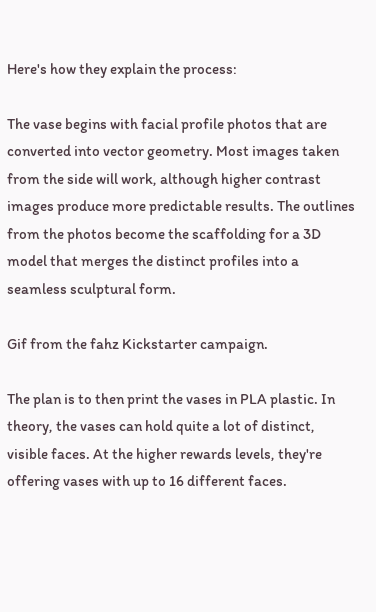Here's how they explain the process:

The vase begins with facial profile photos that are converted into vector geometry. Most images taken from the side will work, although higher contrast images produce more predictable results. The outlines from the photos become the scaffolding for a 3D model that merges the distinct profiles into a seamless sculptural form.

Gif from the fahz Kickstarter campaign.

The plan is to then print the vases in PLA plastic. In theory, the vases can hold quite a lot of distinct, visible faces. At the higher rewards levels, they're offering vases with up to 16 different faces.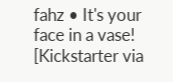fahz • It's your face in a vase! [Kickstarter via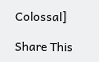Colossal]

Share This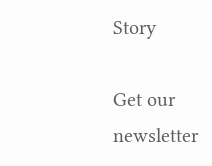Story

Get our newsletter